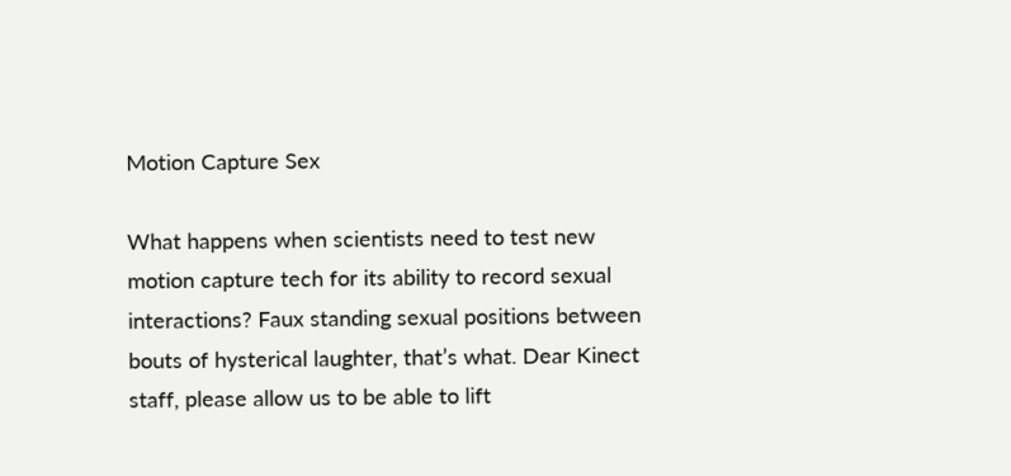Motion Capture Sex

What happens when scientists need to test new motion capture tech for its ability to record sexual interactions? Faux standing sexual positions between bouts of hysterical laughter, that’s what. Dear Kinect staff, please allow us to be able to lift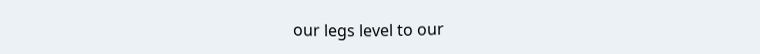our legs level to our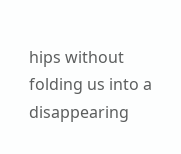hips without folding us into a disappearing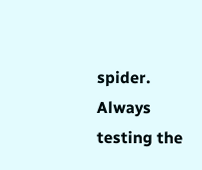spider. Always testing the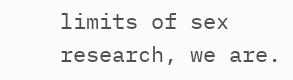limits of sex research, we are.